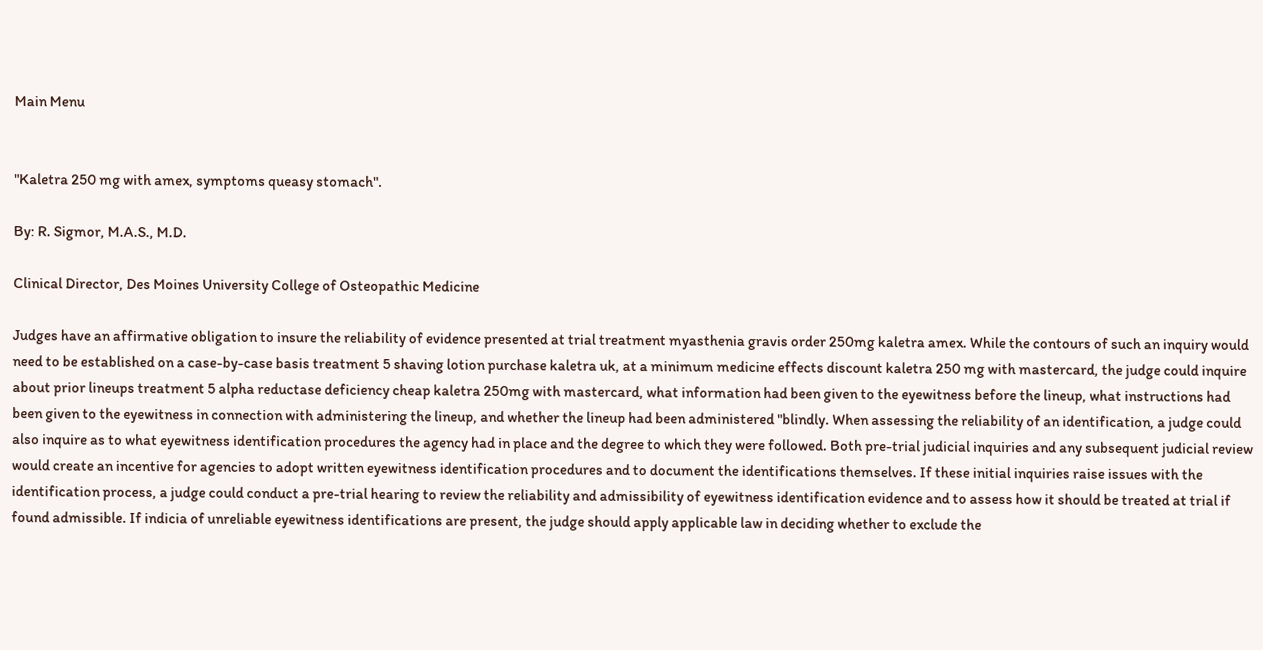Main Menu


"Kaletra 250 mg with amex, symptoms queasy stomach".

By: R. Sigmor, M.A.S., M.D.

Clinical Director, Des Moines University College of Osteopathic Medicine

Judges have an affirmative obligation to insure the reliability of evidence presented at trial treatment myasthenia gravis order 250mg kaletra amex. While the contours of such an inquiry would need to be established on a case-by-case basis treatment 5 shaving lotion purchase kaletra uk, at a minimum medicine effects discount kaletra 250 mg with mastercard, the judge could inquire about prior lineups treatment 5 alpha reductase deficiency cheap kaletra 250mg with mastercard, what information had been given to the eyewitness before the lineup, what instructions had been given to the eyewitness in connection with administering the lineup, and whether the lineup had been administered "blindly. When assessing the reliability of an identification, a judge could also inquire as to what eyewitness identification procedures the agency had in place and the degree to which they were followed. Both pre-trial judicial inquiries and any subsequent judicial review would create an incentive for agencies to adopt written eyewitness identification procedures and to document the identifications themselves. If these initial inquiries raise issues with the identification process, a judge could conduct a pre-trial hearing to review the reliability and admissibility of eyewitness identification evidence and to assess how it should be treated at trial if found admissible. If indicia of unreliable eyewitness identifications are present, the judge should apply applicable law in deciding whether to exclude the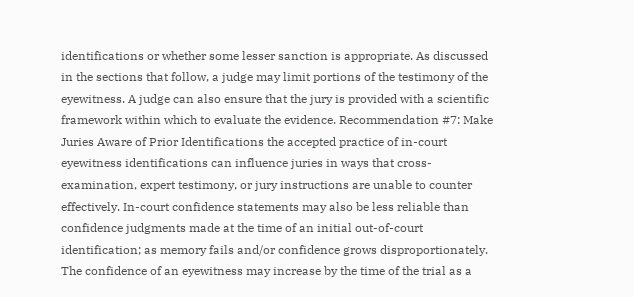identifications or whether some lesser sanction is appropriate. As discussed in the sections that follow, a judge may limit portions of the testimony of the eyewitness. A judge can also ensure that the jury is provided with a scientific framework within which to evaluate the evidence. Recommendation #7: Make Juries Aware of Prior Identifications the accepted practice of in-court eyewitness identifications can influence juries in ways that cross-examination, expert testimony, or jury instructions are unable to counter effectively. In-court confidence statements may also be less reliable than confidence judgments made at the time of an initial out-of-court identification; as memory fails and/or confidence grows disproportionately. The confidence of an eyewitness may increase by the time of the trial as a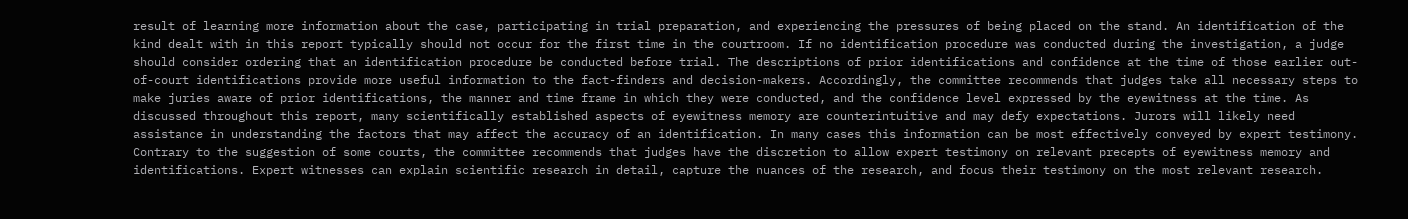result of learning more information about the case, participating in trial preparation, and experiencing the pressures of being placed on the stand. An identification of the kind dealt with in this report typically should not occur for the first time in the courtroom. If no identification procedure was conducted during the investigation, a judge should consider ordering that an identification procedure be conducted before trial. The descriptions of prior identifications and confidence at the time of those earlier out-of-court identifications provide more useful information to the fact-finders and decision-makers. Accordingly, the committee recommends that judges take all necessary steps to make juries aware of prior identifications, the manner and time frame in which they were conducted, and the confidence level expressed by the eyewitness at the time. As discussed throughout this report, many scientifically established aspects of eyewitness memory are counterintuitive and may defy expectations. Jurors will likely need assistance in understanding the factors that may affect the accuracy of an identification. In many cases this information can be most effectively conveyed by expert testimony. Contrary to the suggestion of some courts, the committee recommends that judges have the discretion to allow expert testimony on relevant precepts of eyewitness memory and identifications. Expert witnesses can explain scientific research in detail, capture the nuances of the research, and focus their testimony on the most relevant research.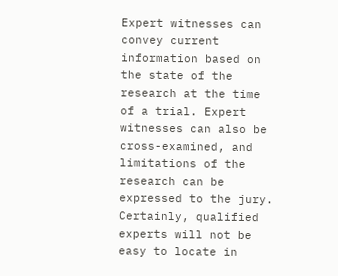Expert witnesses can convey current information based on the state of the research at the time of a trial. Expert witnesses can also be cross-examined, and limitations of the research can be expressed to the jury. Certainly, qualified experts will not be easy to locate in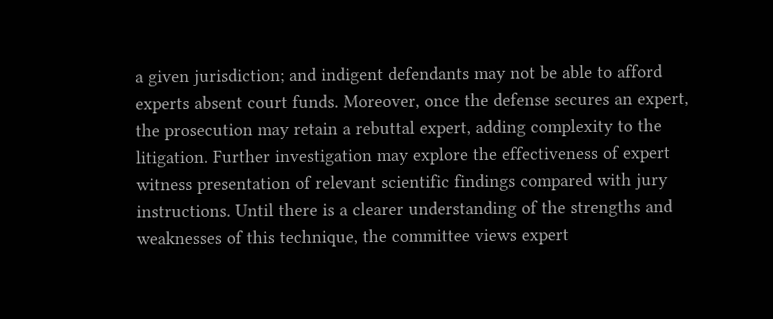a given jurisdiction; and indigent defendants may not be able to afford experts absent court funds. Moreover, once the defense secures an expert, the prosecution may retain a rebuttal expert, adding complexity to the litigation. Further investigation may explore the effectiveness of expert witness presentation of relevant scientific findings compared with jury instructions. Until there is a clearer understanding of the strengths and weaknesses of this technique, the committee views expert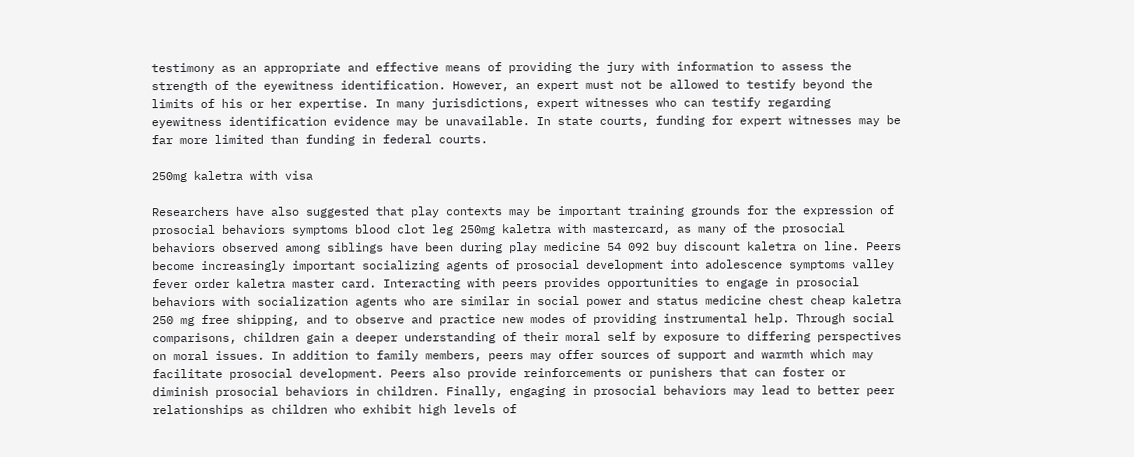testimony as an appropriate and effective means of providing the jury with information to assess the strength of the eyewitness identification. However, an expert must not be allowed to testify beyond the limits of his or her expertise. In many jurisdictions, expert witnesses who can testify regarding eyewitness identification evidence may be unavailable. In state courts, funding for expert witnesses may be far more limited than funding in federal courts.

250mg kaletra with visa

Researchers have also suggested that play contexts may be important training grounds for the expression of prosocial behaviors symptoms blood clot leg 250mg kaletra with mastercard, as many of the prosocial behaviors observed among siblings have been during play medicine 54 092 buy discount kaletra on line. Peers become increasingly important socializing agents of prosocial development into adolescence symptoms valley fever order kaletra master card. Interacting with peers provides opportunities to engage in prosocial behaviors with socialization agents who are similar in social power and status medicine chest cheap kaletra 250 mg free shipping, and to observe and practice new modes of providing instrumental help. Through social comparisons, children gain a deeper understanding of their moral self by exposure to differing perspectives on moral issues. In addition to family members, peers may offer sources of support and warmth which may facilitate prosocial development. Peers also provide reinforcements or punishers that can foster or diminish prosocial behaviors in children. Finally, engaging in prosocial behaviors may lead to better peer relationships as children who exhibit high levels of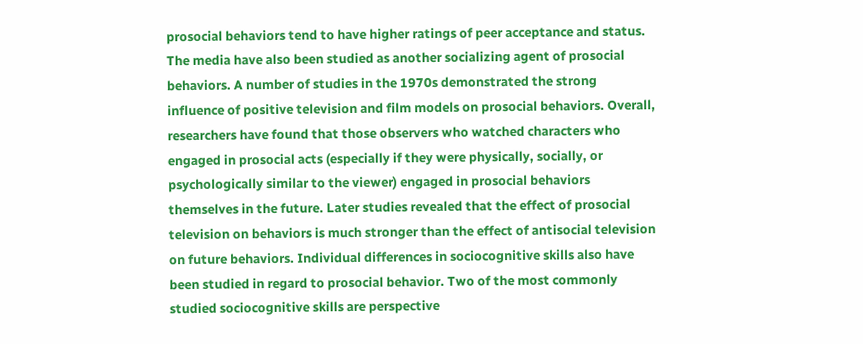prosocial behaviors tend to have higher ratings of peer acceptance and status. The media have also been studied as another socializing agent of prosocial behaviors. A number of studies in the 1970s demonstrated the strong influence of positive television and film models on prosocial behaviors. Overall, researchers have found that those observers who watched characters who engaged in prosocial acts (especially if they were physically, socially, or psychologically similar to the viewer) engaged in prosocial behaviors themselves in the future. Later studies revealed that the effect of prosocial television on behaviors is much stronger than the effect of antisocial television on future behaviors. Individual differences in sociocognitive skills also have been studied in regard to prosocial behavior. Two of the most commonly studied sociocognitive skills are perspective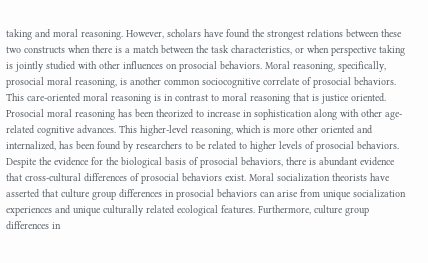taking and moral reasoning. However, scholars have found the strongest relations between these two constructs when there is a match between the task characteristics, or when perspective taking is jointly studied with other influences on prosocial behaviors. Moral reasoning, specifically, prosocial moral reasoning, is another common sociocognitive correlate of prosocial behaviors. This care-oriented moral reasoning is in contrast to moral reasoning that is justice oriented. Prosocial moral reasoning has been theorized to increase in sophistication along with other age-related cognitive advances. This higher-level reasoning, which is more other oriented and internalized, has been found by researchers to be related to higher levels of prosocial behaviors. Despite the evidence for the biological basis of prosocial behaviors, there is abundant evidence that cross-cultural differences of prosocial behaviors exist. Moral socialization theorists have asserted that culture group differences in prosocial behaviors can arise from unique socialization experiences and unique culturally related ecological features. Furthermore, culture group differences in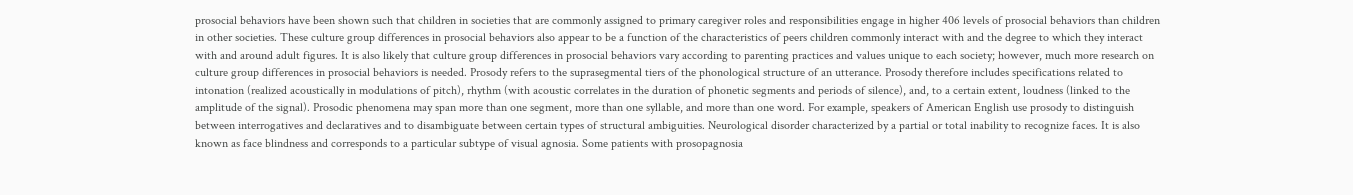prosocial behaviors have been shown such that children in societies that are commonly assigned to primary caregiver roles and responsibilities engage in higher 406 levels of prosocial behaviors than children in other societies. These culture group differences in prosocial behaviors also appear to be a function of the characteristics of peers children commonly interact with and the degree to which they interact with and around adult figures. It is also likely that culture group differences in prosocial behaviors vary according to parenting practices and values unique to each society; however, much more research on culture group differences in prosocial behaviors is needed. Prosody refers to the suprasegmental tiers of the phonological structure of an utterance. Prosody therefore includes specifications related to intonation (realized acoustically in modulations of pitch), rhythm (with acoustic correlates in the duration of phonetic segments and periods of silence), and, to a certain extent, loudness (linked to the amplitude of the signal). Prosodic phenomena may span more than one segment, more than one syllable, and more than one word. For example, speakers of American English use prosody to distinguish between interrogatives and declaratives and to disambiguate between certain types of structural ambiguities. Neurological disorder characterized by a partial or total inability to recognize faces. It is also known as face blindness and corresponds to a particular subtype of visual agnosia. Some patients with prosopagnosia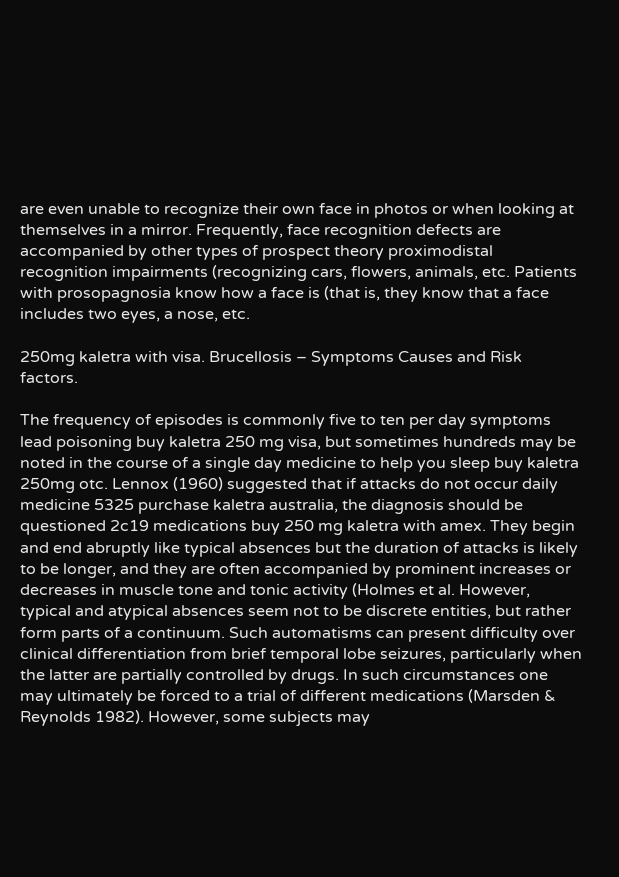are even unable to recognize their own face in photos or when looking at themselves in a mirror. Frequently, face recognition defects are accompanied by other types of prospect theory proximodistal recognition impairments (recognizing cars, flowers, animals, etc. Patients with prosopagnosia know how a face is (that is, they know that a face includes two eyes, a nose, etc.

250mg kaletra with visa. Brucellosis – Symptoms Causes and Risk factors.

The frequency of episodes is commonly five to ten per day symptoms lead poisoning buy kaletra 250 mg visa, but sometimes hundreds may be noted in the course of a single day medicine to help you sleep buy kaletra 250mg otc. Lennox (1960) suggested that if attacks do not occur daily medicine 5325 purchase kaletra australia, the diagnosis should be questioned 2c19 medications buy 250 mg kaletra with amex. They begin and end abruptly like typical absences but the duration of attacks is likely to be longer, and they are often accompanied by prominent increases or decreases in muscle tone and tonic activity (Holmes et al. However, typical and atypical absences seem not to be discrete entities, but rather form parts of a continuum. Such automatisms can present difficulty over clinical differentiation from brief temporal lobe seizures, particularly when the latter are partially controlled by drugs. In such circumstances one may ultimately be forced to a trial of different medications (Marsden & Reynolds 1982). However, some subjects may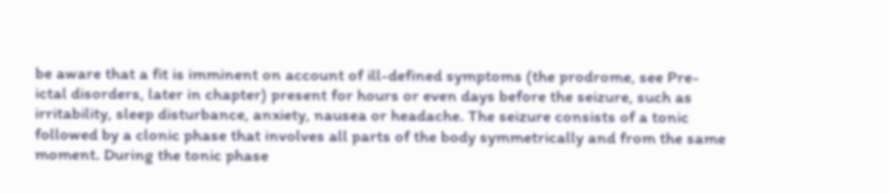be aware that a fit is imminent on account of ill-defined symptoms (the prodrome, see Pre-ictal disorders, later in chapter) present for hours or even days before the seizure, such as irritability, sleep disturbance, anxiety, nausea or headache. The seizure consists of a tonic followed by a clonic phase that involves all parts of the body symmetrically and from the same moment. During the tonic phase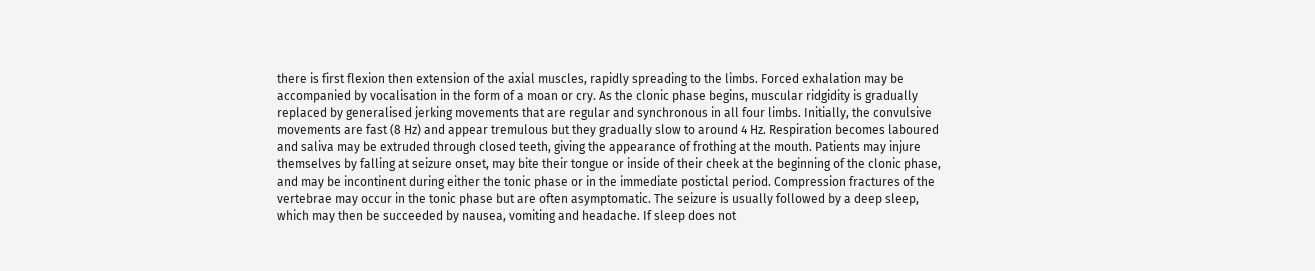there is first flexion then extension of the axial muscles, rapidly spreading to the limbs. Forced exhalation may be accompanied by vocalisation in the form of a moan or cry. As the clonic phase begins, muscular ridgidity is gradually replaced by generalised jerking movements that are regular and synchronous in all four limbs. Initially, the convulsive movements are fast (8 Hz) and appear tremulous but they gradually slow to around 4 Hz. Respiration becomes laboured and saliva may be extruded through closed teeth, giving the appearance of frothing at the mouth. Patients may injure themselves by falling at seizure onset, may bite their tongue or inside of their cheek at the beginning of the clonic phase, and may be incontinent during either the tonic phase or in the immediate postictal period. Compression fractures of the vertebrae may occur in the tonic phase but are often asymptomatic. The seizure is usually followed by a deep sleep, which may then be succeeded by nausea, vomiting and headache. If sleep does not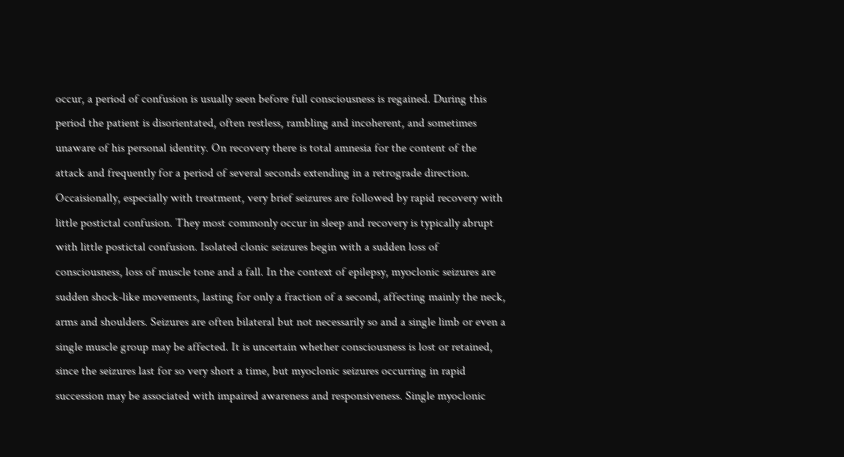occur, a period of confusion is usually seen before full consciousness is regained. During this period the patient is disorientated, often restless, rambling and incoherent, and sometimes unaware of his personal identity. On recovery there is total amnesia for the content of the attack and frequently for a period of several seconds extending in a retrograde direction. Occaisionally, especially with treatment, very brief seizures are followed by rapid recovery with little postictal confusion. They most commonly occur in sleep and recovery is typically abrupt with little postictal confusion. Isolated clonic seizures begin with a sudden loss of consciousness, loss of muscle tone and a fall. In the context of epilepsy, myoclonic seizures are sudden shock-like movements, lasting for only a fraction of a second, affecting mainly the neck, arms and shoulders. Seizures are often bilateral but not necessarily so and a single limb or even a single muscle group may be affected. It is uncertain whether consciousness is lost or retained, since the seizures last for so very short a time, but myoclonic seizures occurring in rapid succession may be associated with impaired awareness and responsiveness. Single myoclonic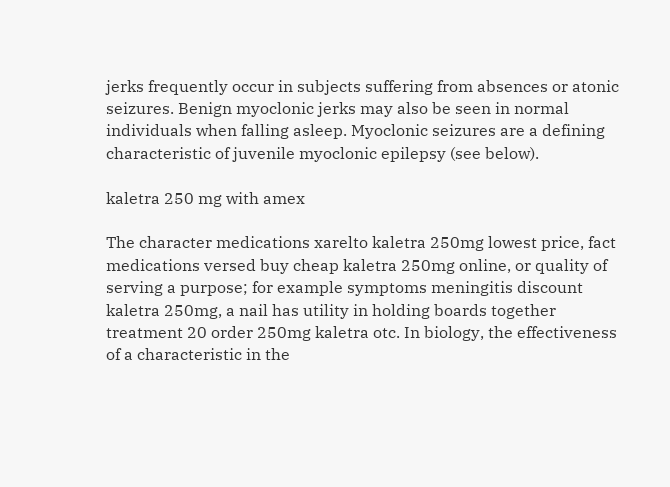jerks frequently occur in subjects suffering from absences or atonic seizures. Benign myoclonic jerks may also be seen in normal individuals when falling asleep. Myoclonic seizures are a defining characteristic of juvenile myoclonic epilepsy (see below).

kaletra 250 mg with amex

The character medications xarelto kaletra 250mg lowest price, fact medications versed buy cheap kaletra 250mg online, or quality of serving a purpose; for example symptoms meningitis discount kaletra 250mg, a nail has utility in holding boards together treatment 20 order 250mg kaletra otc. In biology, the effectiveness of a characteristic in the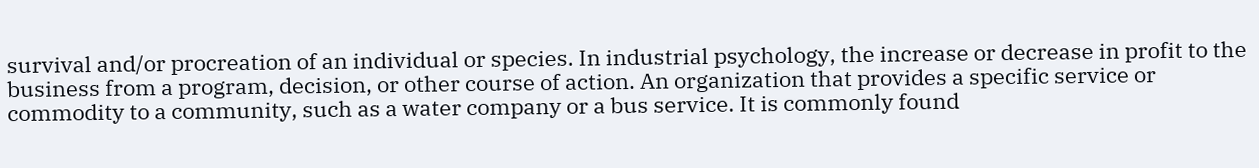survival and/or procreation of an individual or species. In industrial psychology, the increase or decrease in profit to the business from a program, decision, or other course of action. An organization that provides a specific service or commodity to a community, such as a water company or a bus service. It is commonly found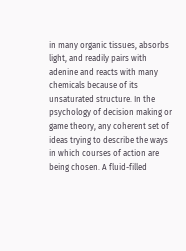in many organic tissues, absorbs light, and readily pairs with adenine and reacts with many chemicals because of its unsaturated structure. In the psychology of decision making or game theory, any coherent set of ideas trying to describe the ways in which courses of action are being chosen. A fluid-filled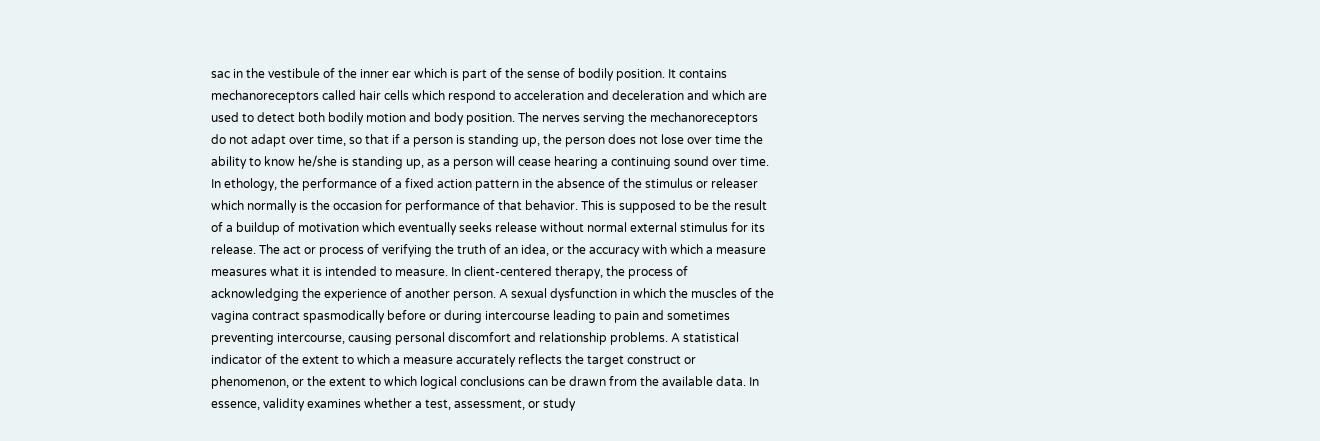sac in the vestibule of the inner ear which is part of the sense of bodily position. It contains mechanoreceptors called hair cells which respond to acceleration and deceleration and which are used to detect both bodily motion and body position. The nerves serving the mechanoreceptors do not adapt over time, so that if a person is standing up, the person does not lose over time the ability to know he/she is standing up, as a person will cease hearing a continuing sound over time. In ethology, the performance of a fixed action pattern in the absence of the stimulus or releaser which normally is the occasion for performance of that behavior. This is supposed to be the result of a buildup of motivation which eventually seeks release without normal external stimulus for its release. The act or process of verifying the truth of an idea, or the accuracy with which a measure measures what it is intended to measure. In client-centered therapy, the process of acknowledging the experience of another person. A sexual dysfunction in which the muscles of the vagina contract spasmodically before or during intercourse leading to pain and sometimes preventing intercourse, causing personal discomfort and relationship problems. A statistical indicator of the extent to which a measure accurately reflects the target construct or phenomenon, or the extent to which logical conclusions can be drawn from the available data. In essence, validity examines whether a test, assessment, or study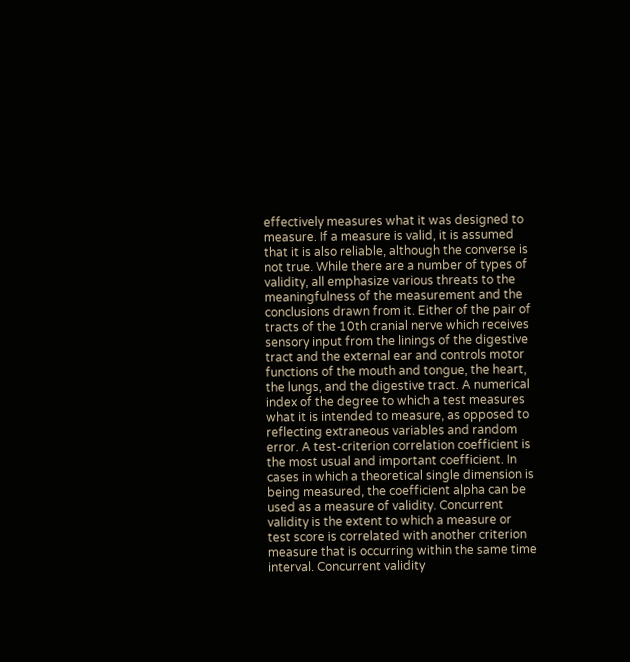effectively measures what it was designed to measure. If a measure is valid, it is assumed that it is also reliable, although the converse is not true. While there are a number of types of validity, all emphasize various threats to the meaningfulness of the measurement and the conclusions drawn from it. Either of the pair of tracts of the 10th cranial nerve which receives sensory input from the linings of the digestive tract and the external ear and controls motor functions of the mouth and tongue, the heart, the lungs, and the digestive tract. A numerical index of the degree to which a test measures what it is intended to measure, as opposed to reflecting extraneous variables and random error. A test-criterion correlation coefficient is the most usual and important coefficient. In cases in which a theoretical single dimension is being measured, the coefficient alpha can be used as a measure of validity. Concurrent validity is the extent to which a measure or test score is correlated with another criterion measure that is occurring within the same time interval. Concurrent validity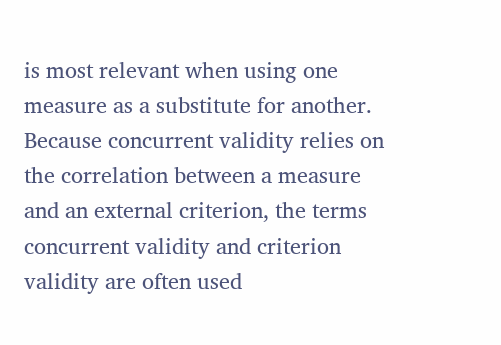is most relevant when using one measure as a substitute for another. Because concurrent validity relies on the correlation between a measure and an external criterion, the terms concurrent validity and criterion validity are often used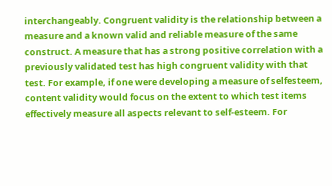interchangeably. Congruent validity is the relationship between a measure and a known valid and reliable measure of the same construct. A measure that has a strong positive correlation with a previously validated test has high congruent validity with that test. For example, if one were developing a measure of selfesteem, content validity would focus on the extent to which test items effectively measure all aspects relevant to self-esteem. For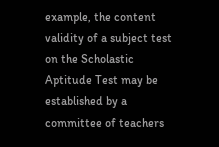example, the content validity of a subject test on the Scholastic Aptitude Test may be established by a committee of teachers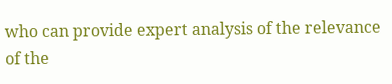who can provide expert analysis of the relevance of the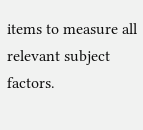items to measure all relevant subject factors.